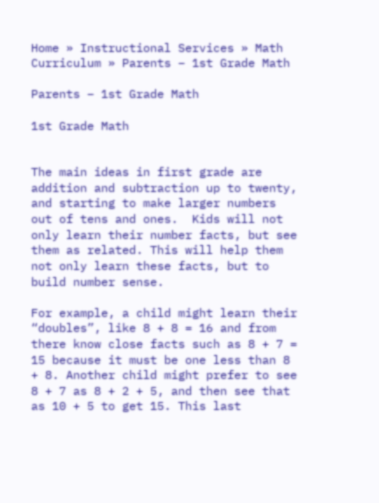Home » Instructional Services » Math Curriculum » Parents – 1st Grade Math

Parents – 1st Grade Math

1st Grade Math


The main ideas in first grade are addition and subtraction up to twenty, and starting to make larger numbers out of tens and ones.  Kids will not only learn their number facts, but see them as related. This will help them not only learn these facts, but to build number sense.

For example, a child might learn their “doubles”, like 8 + 8 = 16 and from there know close facts such as 8 + 7 = 15 because it must be one less than 8 + 8. Another child might prefer to see 8 + 7 as 8 + 2 + 5, and then see that as 10 + 5 to get 15. This last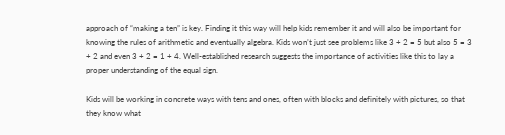approach of “making a ten” is key. Finding it this way will help kids remember it and will also be important for knowing the rules of arithmetic and eventually algebra. Kids won’t just see problems like 3 + 2 = 5 but also 5 = 3 + 2 and even 3 + 2 = 1 + 4. Well-established research suggests the importance of activities like this to lay a proper understanding of the equal sign.

Kids will be working in concrete ways with tens and ones, often with blocks and definitely with pictures, so that they know what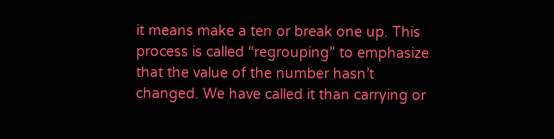it means make a ten or break one up. This process is called “regrouping” to emphasize that the value of the number hasn’t changed. We have called it than carrying or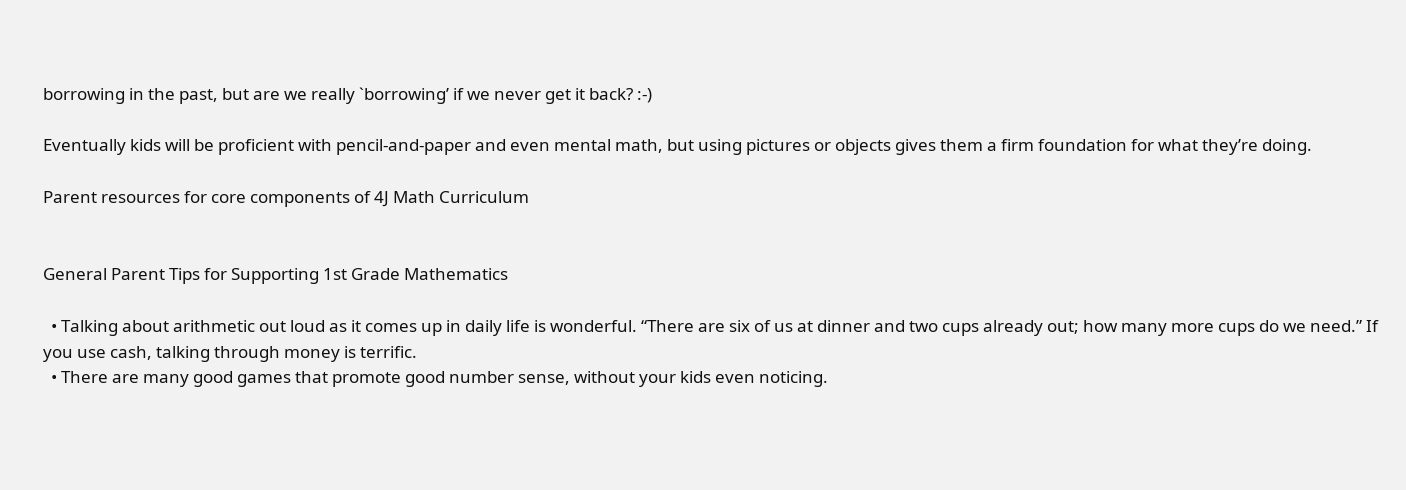borrowing in the past, but are we really `borrowing’ if we never get it back? :-)

Eventually kids will be proficient with pencil-and-paper and even mental math, but using pictures or objects gives them a firm foundation for what they’re doing.

Parent resources for core components of 4J Math Curriculum


General Parent Tips for Supporting 1st Grade Mathematics

  • Talking about arithmetic out loud as it comes up in daily life is wonderful. “There are six of us at dinner and two cups already out; how many more cups do we need.” If you use cash, talking through money is terrific.
  • There are many good games that promote good number sense, without your kids even noticing.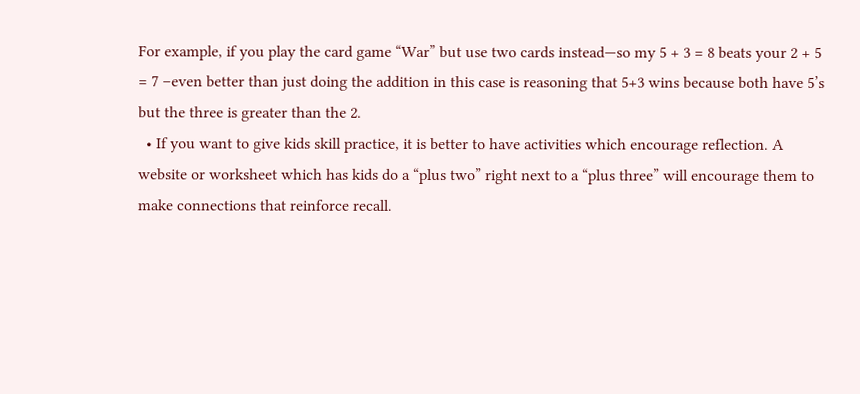For example, if you play the card game “War” but use two cards instead—so my 5 + 3 = 8 beats your 2 + 5 = 7 –even better than just doing the addition in this case is reasoning that 5+3 wins because both have 5’s but the three is greater than the 2.
  • If you want to give kids skill practice, it is better to have activities which encourage reflection. A website or worksheet which has kids do a “plus two” right next to a “plus three” will encourage them to make connections that reinforce recall.